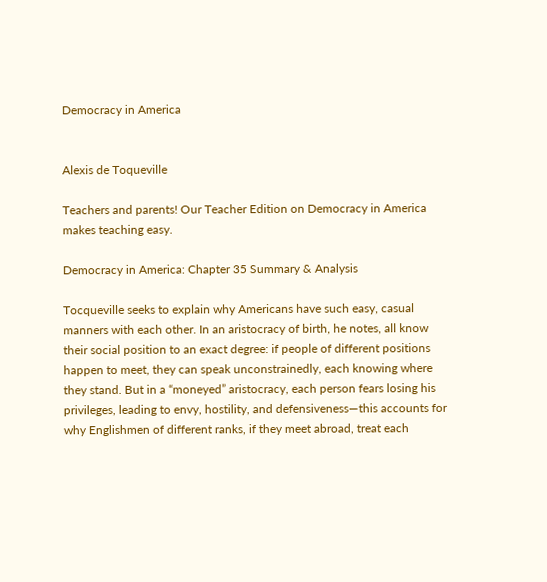Democracy in America


Alexis de Toqueville

Teachers and parents! Our Teacher Edition on Democracy in America makes teaching easy.

Democracy in America: Chapter 35 Summary & Analysis

Tocqueville seeks to explain why Americans have such easy, casual manners with each other. In an aristocracy of birth, he notes, all know their social position to an exact degree: if people of different positions happen to meet, they can speak unconstrainedly, each knowing where they stand. But in a “moneyed” aristocracy, each person fears losing his privileges, leading to envy, hostility, and defensiveness—this accounts for why Englishmen of different ranks, if they meet abroad, treat each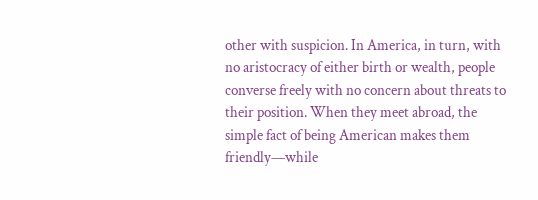other with suspicion. In America, in turn, with no aristocracy of either birth or wealth, people converse freely with no concern about threats to their position. When they meet abroad, the simple fact of being American makes them friendly—while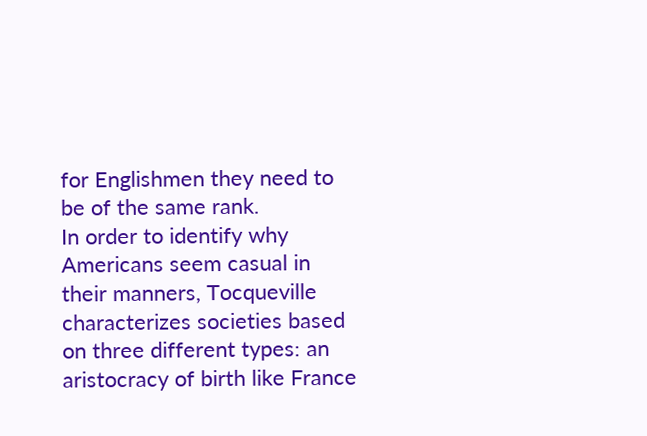for Englishmen they need to be of the same rank.
In order to identify why Americans seem casual in their manners, Tocqueville characterizes societies based on three different types: an aristocracy of birth like France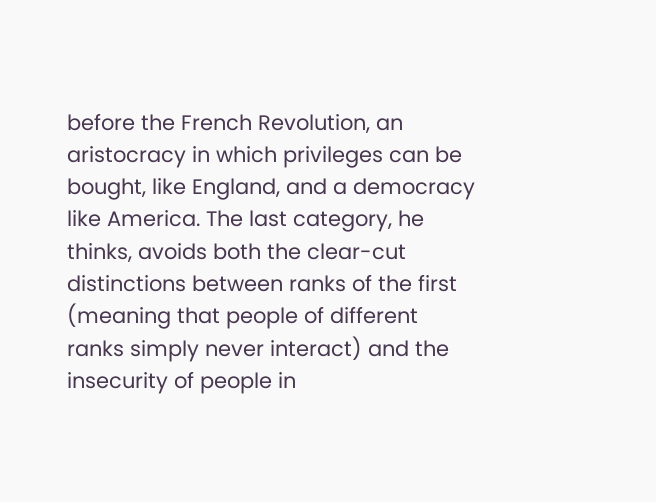before the French Revolution, an aristocracy in which privileges can be bought, like England, and a democracy like America. The last category, he thinks, avoids both the clear-cut distinctions between ranks of the first (meaning that people of different ranks simply never interact) and the insecurity of people in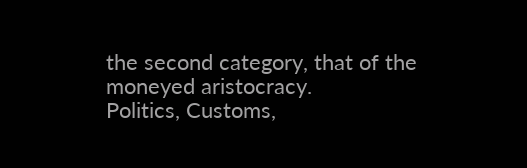the second category, that of the moneyed aristocracy.
Politics, Customs,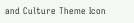and Culture Theme Icon